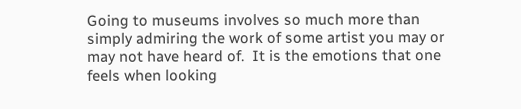Going to museums involves so much more than simply admiring the work of some artist you may or may not have heard of.  It is the emotions that one feels when looking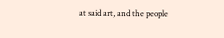at said art, and the people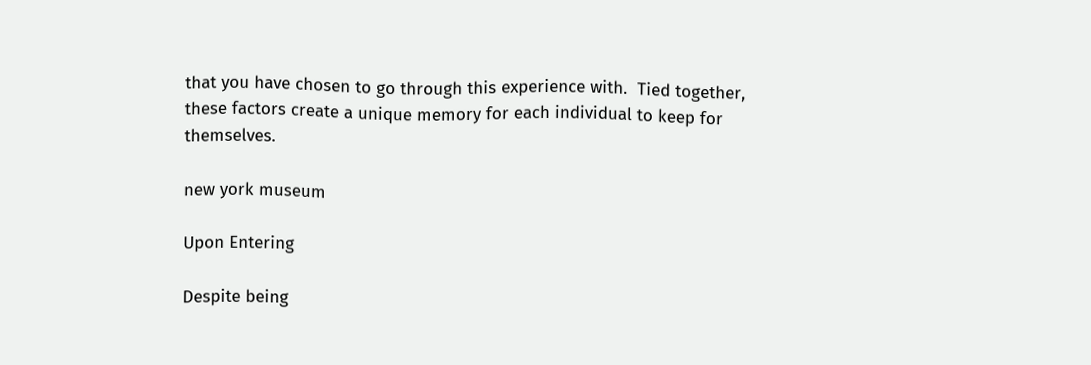that you have chosen to go through this experience with.  Tied together, these factors create a unique memory for each individual to keep for themselves.

new york museum

Upon Entering

Despite being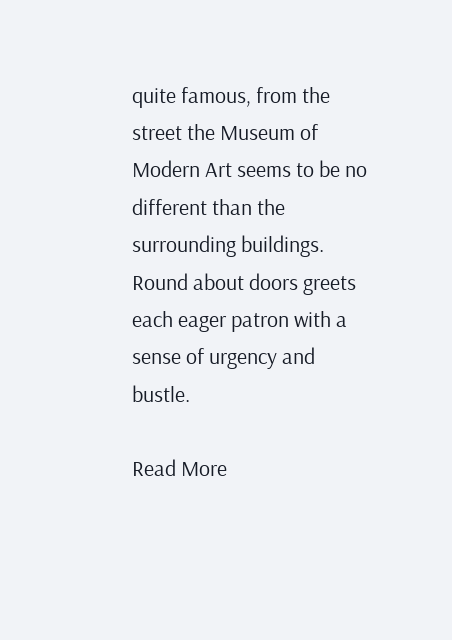quite famous, from the street the Museum of Modern Art seems to be no different than the surrounding buildings.  Round about doors greets each eager patron with a sense of urgency and bustle.

Read More